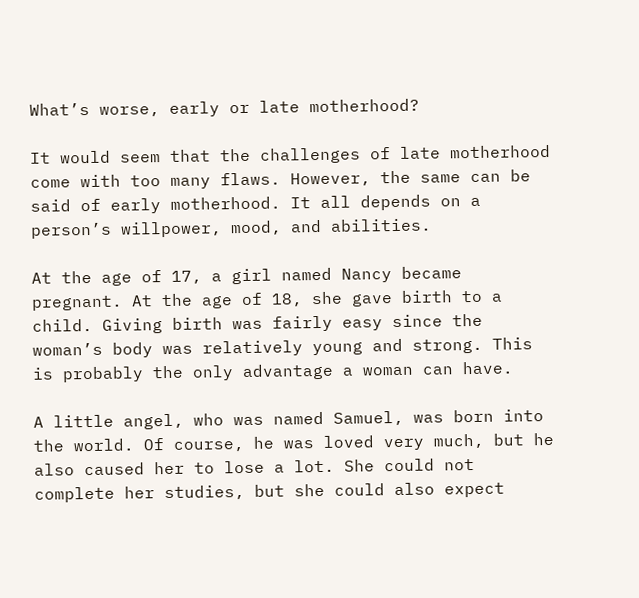What’s worse, early or late motherhood?

It would seem that the challenges of late motherhood come with too many flaws. However, the same can be said of early motherhood. It all depends on a person’s willpower, mood, and abilities.

At the age of 17, a girl named Nancy became pregnant. At the age of 18, she gave birth to a child. Giving birth was fairly easy since the woman’s body was relatively young and strong. This is probably the only advantage a woman can have.

A little angel, who was named Samuel, was born into the world. Of course, he was loved very much, but he also caused her to lose a lot. She could not complete her studies, but she could also expect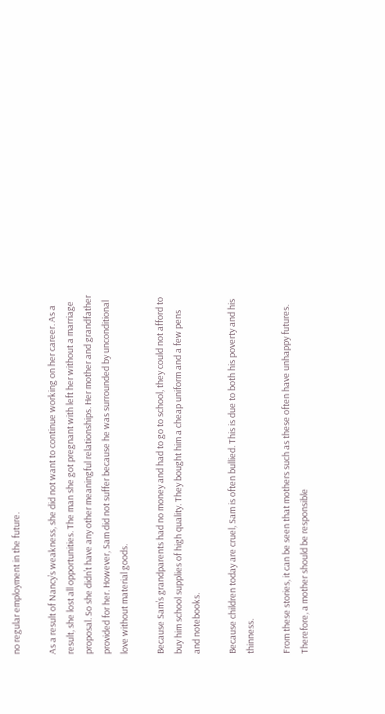no regular employment in the future.

As a result of Nancy’s weakness, she did not want to continue working on her career. As a result, she lost all opportunities. The man she got pregnant with left her without a marriage proposal. So she didn’t have any other meaningful relationships. Her mother and grandfather provided for her. However, Sam did not suffer because he was surrounded by unconditional love without material goods.

Because Sam’s grandparents had no money and had to go to school, they could not afford to buy him school supplies of high quality. They bought him a cheap uniform and a few pens and notebooks.

Because children today are cruel, Sam is often bullied. This is due to both his poverty and his thinness.

From these stories, it can be seen that mothers such as these often have unhappy futures. Therefore, a mother should be responsible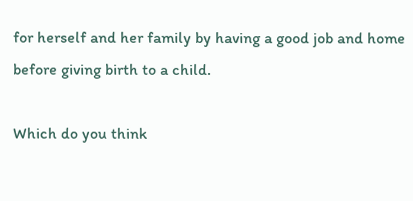for herself and her family by having a good job and home before giving birth to a child.

Which do you think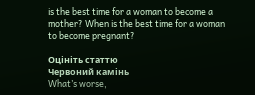is the best time for a woman to become a mother? When is the best time for a woman to become pregnant?

Оцініть статтю
Червоний камiнь
What’s worse,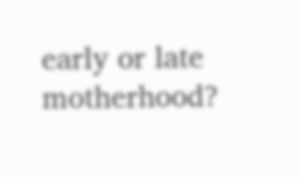early or late motherhood?